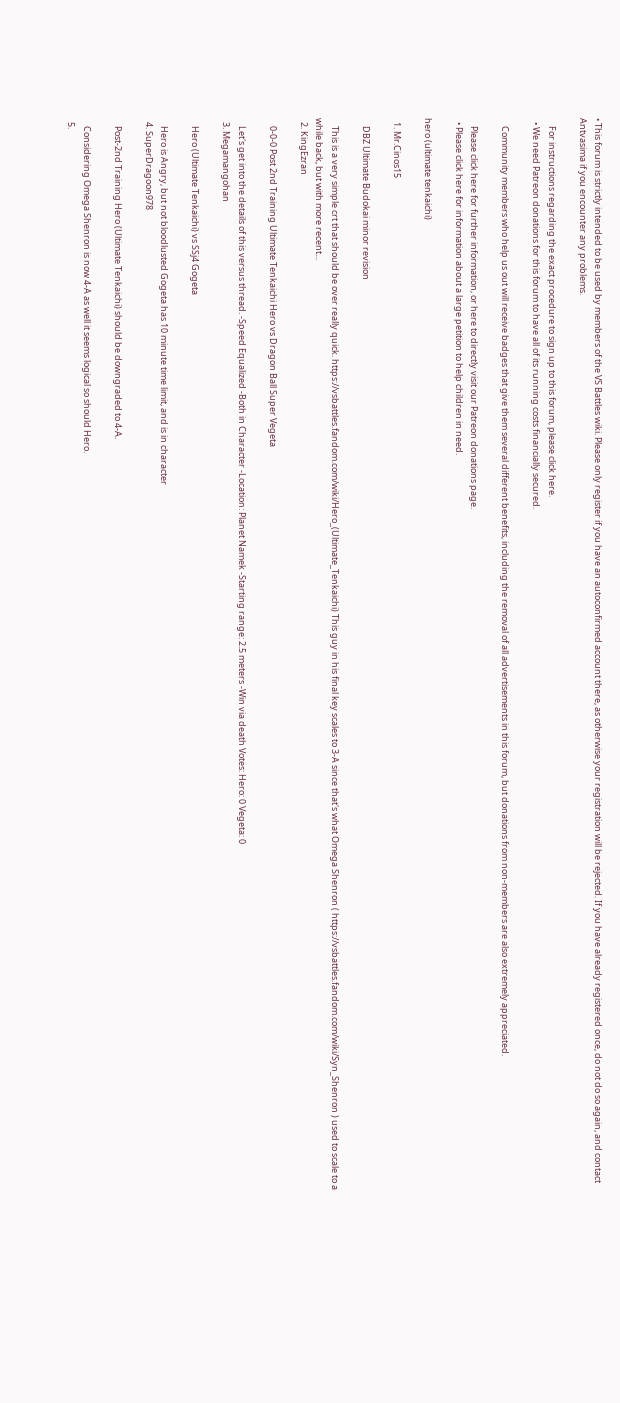• This forum is strictly intended to be used by members of the VS Battles wiki. Please only register if you have an autoconfirmed account there, as otherwise your registration will be rejected. If you have already registered once, do not do so again, and contact Antvasima if you encounter any problems.

    For instructions regarding the exact procedure to sign up to this forum, please click here.
  • We need Patreon donations for this forum to have all of its running costs financially secured.

    Community members who help us out will receive badges that give them several different benefits, including the removal of all advertisements in this forum, but donations from non-members are also extremely appreciated.

    Please click here for further information, or here to directly visit our Patreon donations page.
  • Please click here for information about a large petition to help children in need.

hero (ultimate tenkaichi)

  1. Mr.Cinos15

    DBZ Ultimate Budokai minor revision

    This is a very simple crt that should be over really quick. https://vsbattles.fandom.com/wiki/Hero_(Ultimate_Tenkaichi) This guy in his final key scales to 3-A since that's what Omega Shenron ( https://vsbattles.fandom.com/wiki/Syn_Shenron ) used to scale to a while back, but with more recent...
  2. KingEzran

    0-0-0 Post 2nd Training Ultimate Tenkaichi Hero vs Dragon Ball Super Vegeta

    Let's get into the details of this versus thread. -Speed Equalized -Both in Character -Location: Planet Namek -Starting range: 2.5 meters -Win via death Votes: Hero: 0 Vegeta: 0
  3. Megamangohan

    Hero (Ultimate Tenkaichi) vs SSj4 Gogeta

    Hero is Angry, but not bloodlusted Gogeta has 10 minute time limit, and is in character
  4. SuperDragoon978

    Post-2nd Training Hero (Ultimate Tenkaichi) should be downgraded to 4-A.

    Considering Omega Shenron is now 4-A as well it seems logical so should Hero.
  5.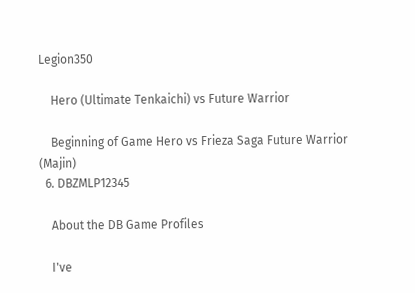Legion350

    Hero (Ultimate Tenkaichi) vs Future Warrior

    Beginning of Game Hero vs Frieza Saga Future Warrior (Majin)
  6. DBZMLP12345

    About the DB Game Profiles

    I've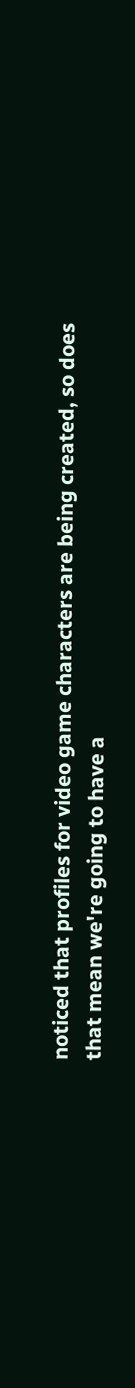noticed that profiles for video game characters are being created, so does that mean we're going to have a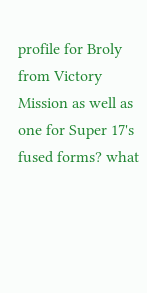profile for Broly from Victory Mission as well as one for Super 17's fused forms? what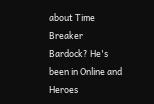about Time Breaker Bardock? He's been in Online and Heroes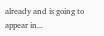already and is going to appear in...